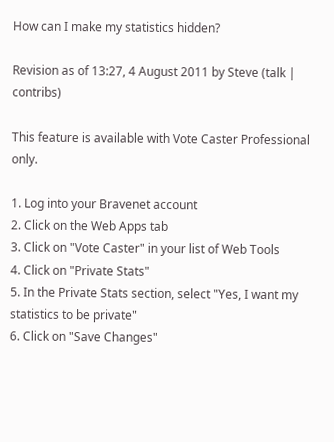How can I make my statistics hidden?

Revision as of 13:27, 4 August 2011 by Steve (talk | contribs)

This feature is available with Vote Caster Professional only.

1. Log into your Bravenet account
2. Click on the Web Apps tab
3. Click on "Vote Caster" in your list of Web Tools
4. Click on "Private Stats"
5. In the Private Stats section, select "Yes, I want my statistics to be private"
6. Click on "Save Changes"